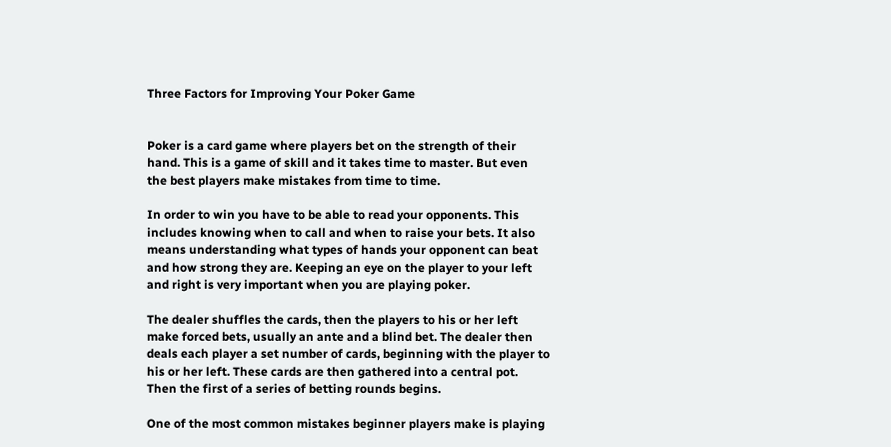Three Factors for Improving Your Poker Game


Poker is a card game where players bet on the strength of their hand. This is a game of skill and it takes time to master. But even the best players make mistakes from time to time.

In order to win you have to be able to read your opponents. This includes knowing when to call and when to raise your bets. It also means understanding what types of hands your opponent can beat and how strong they are. Keeping an eye on the player to your left and right is very important when you are playing poker.

The dealer shuffles the cards, then the players to his or her left make forced bets, usually an ante and a blind bet. The dealer then deals each player a set number of cards, beginning with the player to his or her left. These cards are then gathered into a central pot. Then the first of a series of betting rounds begins.

One of the most common mistakes beginner players make is playing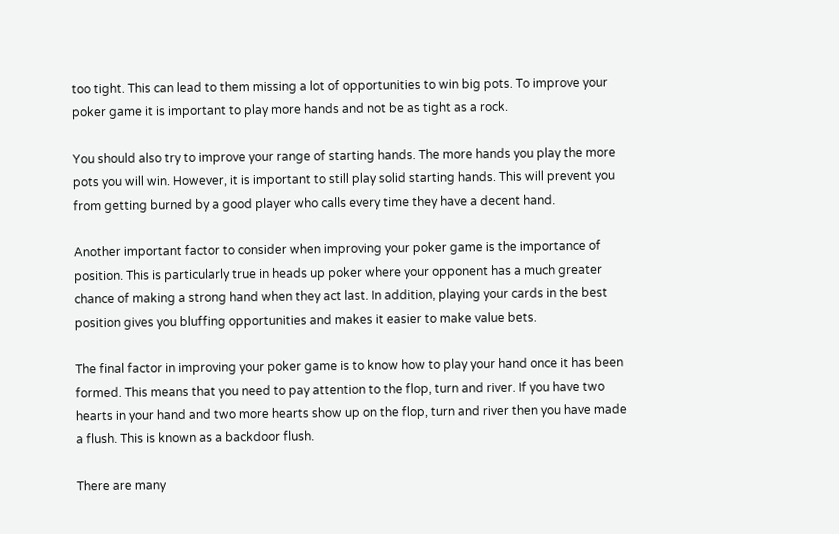too tight. This can lead to them missing a lot of opportunities to win big pots. To improve your poker game it is important to play more hands and not be as tight as a rock.

You should also try to improve your range of starting hands. The more hands you play the more pots you will win. However, it is important to still play solid starting hands. This will prevent you from getting burned by a good player who calls every time they have a decent hand.

Another important factor to consider when improving your poker game is the importance of position. This is particularly true in heads up poker where your opponent has a much greater chance of making a strong hand when they act last. In addition, playing your cards in the best position gives you bluffing opportunities and makes it easier to make value bets.

The final factor in improving your poker game is to know how to play your hand once it has been formed. This means that you need to pay attention to the flop, turn and river. If you have two hearts in your hand and two more hearts show up on the flop, turn and river then you have made a flush. This is known as a backdoor flush.

There are many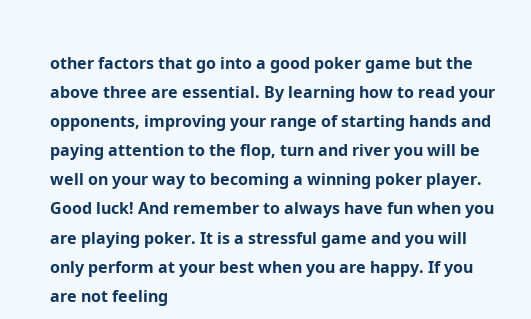other factors that go into a good poker game but the above three are essential. By learning how to read your opponents, improving your range of starting hands and paying attention to the flop, turn and river you will be well on your way to becoming a winning poker player. Good luck! And remember to always have fun when you are playing poker. It is a stressful game and you will only perform at your best when you are happy. If you are not feeling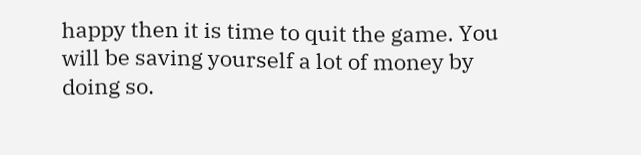happy then it is time to quit the game. You will be saving yourself a lot of money by doing so.